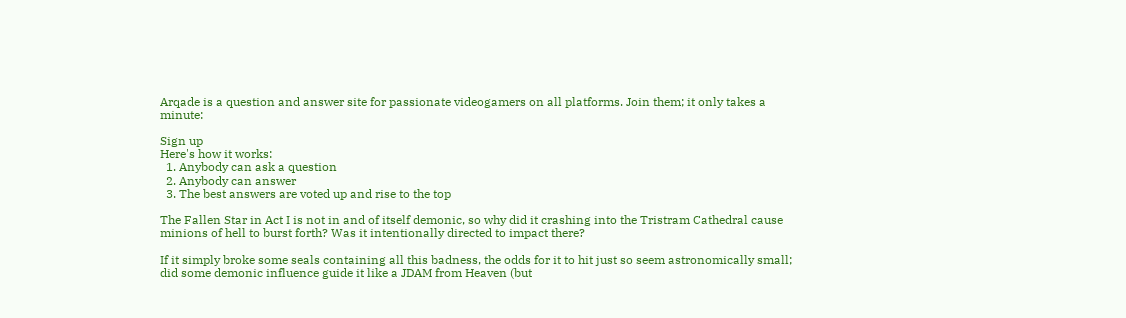Arqade is a question and answer site for passionate videogamers on all platforms. Join them; it only takes a minute:

Sign up
Here's how it works:
  1. Anybody can ask a question
  2. Anybody can answer
  3. The best answers are voted up and rise to the top

The Fallen Star in Act I is not in and of itself demonic, so why did it crashing into the Tristram Cathedral cause minions of hell to burst forth? Was it intentionally directed to impact there?

If it simply broke some seals containing all this badness, the odds for it to hit just so seem astronomically small; did some demonic influence guide it like a JDAM from Heaven (but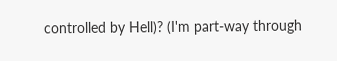controlled by Hell)? (I'm part-way through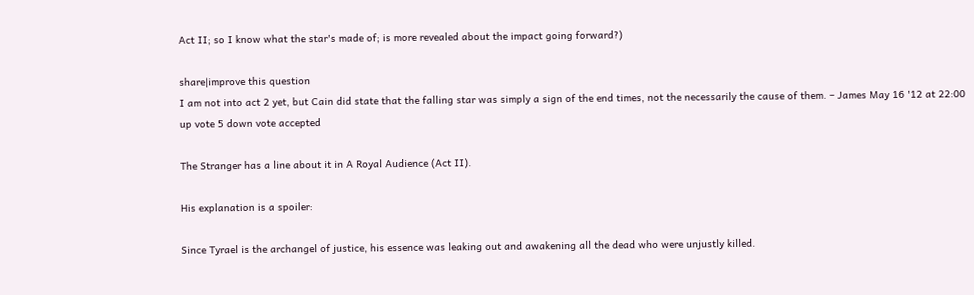Act II; so I know what the star's made of; is more revealed about the impact going forward?)

share|improve this question
I am not into act 2 yet, but Cain did state that the falling star was simply a sign of the end times, not the necessarily the cause of them. – James May 16 '12 at 22:00
up vote 5 down vote accepted

The Stranger has a line about it in A Royal Audience (Act II).

His explanation is a spoiler:

Since Tyrael is the archangel of justice, his essence was leaking out and awakening all the dead who were unjustly killed.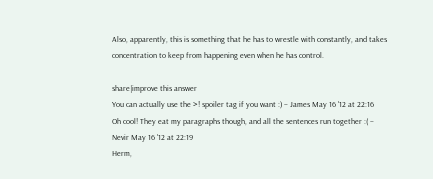Also, apparently, this is something that he has to wrestle with constantly, and takes concentration to keep from happening even when he has control.

share|improve this answer
You can actually use the >! spoiler tag if you want :) – James May 16 '12 at 22:16
Oh cool! They eat my paragraphs though, and all the sentences run together :( – Nevir May 16 '12 at 22:19
Herm,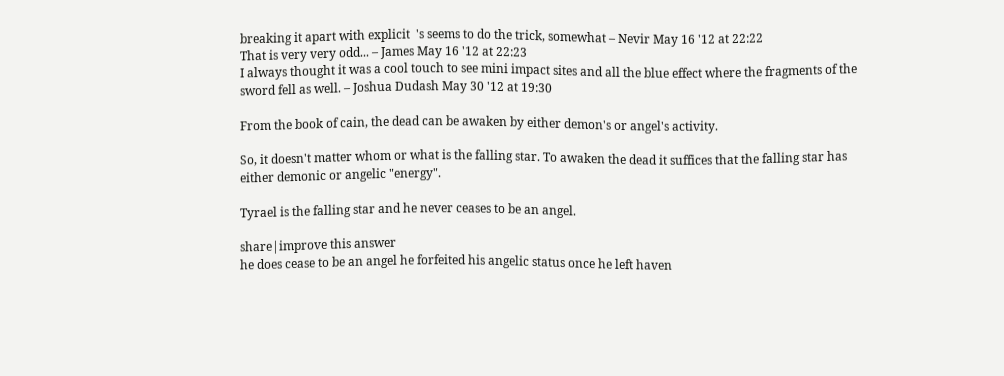breaking it apart with explicit  's seems to do the trick, somewhat – Nevir May 16 '12 at 22:22
That is very very odd... – James May 16 '12 at 22:23
I always thought it was a cool touch to see mini impact sites and all the blue effect where the fragments of the sword fell as well. – Joshua Dudash May 30 '12 at 19:30

From the book of cain, the dead can be awaken by either demon's or angel's activity.

So, it doesn't matter whom or what is the falling star. To awaken the dead it suffices that the falling star has either demonic or angelic "energy".

Tyrael is the falling star and he never ceases to be an angel.

share|improve this answer
he does cease to be an angel he forfeited his angelic status once he left haven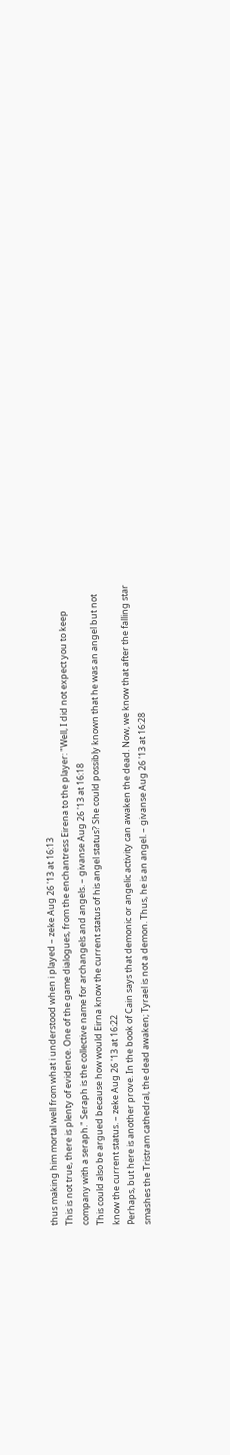thus making him mortal well from what i understood when i played – zeke Aug 26 '13 at 16:13
This is not true, there is plenty of evidence. One of the game dialogues, from the enchantress Eirena to the player: "Well, I did not expect you to keep company with a seraph." Seraph is the collective name for archangels and angels. – givanse Aug 26 '13 at 16:18
This could also be argued because how would Eirna know the current status of his angel status? She could possibly known that he was an angel but not know the current status. – zeke Aug 26 '13 at 16:22
Perhaps, but here is another prove. In the book of Cain says that demonic or angelic activity can awaken the dead. Now, we know that after the falling star smashes the Tristram cathedral, the dead awaken; Tyrael is not a demon. Thus, he is an angel. – givanse Aug 26 '13 at 16:28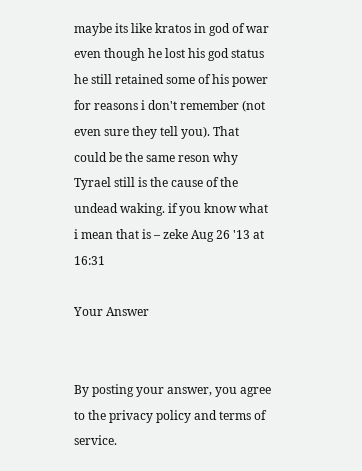maybe its like kratos in god of war even though he lost his god status he still retained some of his power for reasons i don't remember (not even sure they tell you). That could be the same reson why Tyrael still is the cause of the undead waking. if you know what i mean that is – zeke Aug 26 '13 at 16:31

Your Answer


By posting your answer, you agree to the privacy policy and terms of service.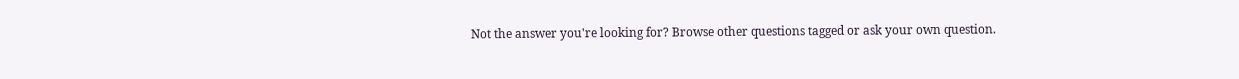Not the answer you're looking for? Browse other questions tagged or ask your own question.